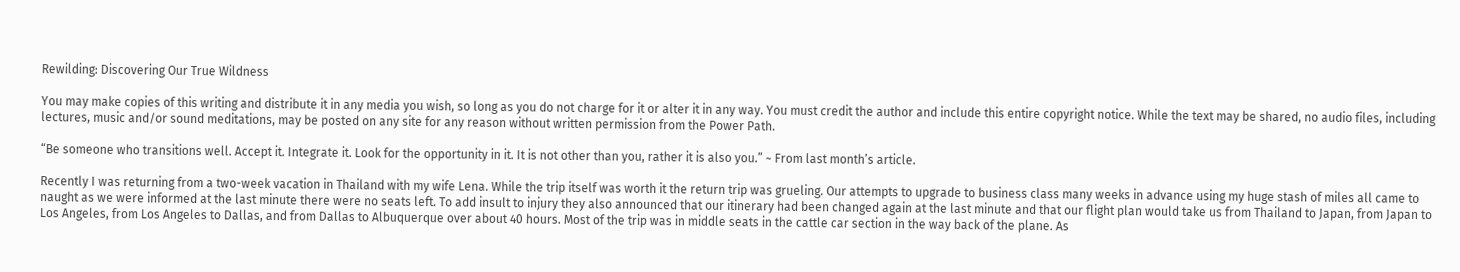Rewilding: Discovering Our True Wildness

You may make copies of this writing and distribute it in any media you wish, so long as you do not charge for it or alter it in any way. You must credit the author and include this entire copyright notice. While the text may be shared, no audio files, including lectures, music and/or sound meditations, may be posted on any site for any reason without written permission from the Power Path.

“Be someone who transitions well. Accept it. Integrate it. Look for the opportunity in it. It is not other than you, rather it is also you.” ~ From last month’s article.

Recently I was returning from a two-week vacation in Thailand with my wife Lena. While the trip itself was worth it the return trip was grueling. Our attempts to upgrade to business class many weeks in advance using my huge stash of miles all came to naught as we were informed at the last minute there were no seats left. To add insult to injury they also announced that our itinerary had been changed again at the last minute and that our flight plan would take us from Thailand to Japan, from Japan to Los Angeles, from Los Angeles to Dallas, and from Dallas to Albuquerque over about 40 hours. Most of the trip was in middle seats in the cattle car section in the way back of the plane. As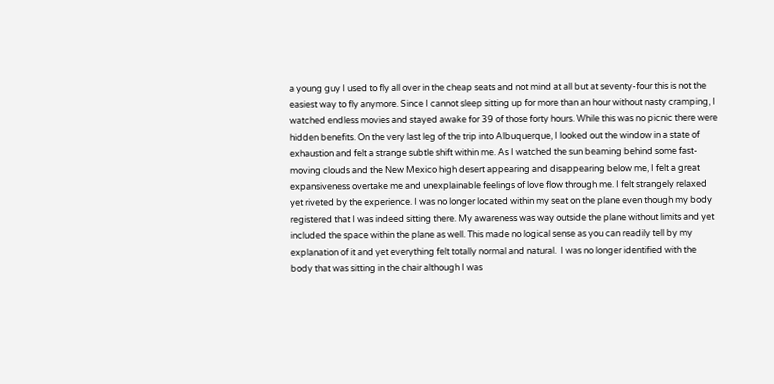a young guy I used to fly all over in the cheap seats and not mind at all but at seventy-four this is not the easiest way to fly anymore. Since I cannot sleep sitting up for more than an hour without nasty cramping, I watched endless movies and stayed awake for 39 of those forty hours. While this was no picnic there were hidden benefits. On the very last leg of the trip into Albuquerque, I looked out the window in a state of exhaustion and felt a strange subtle shift within me. As I watched the sun beaming behind some fast-moving clouds and the New Mexico high desert appearing and disappearing below me, I felt a great expansiveness overtake me and unexplainable feelings of love flow through me. I felt strangely relaxed yet riveted by the experience. I was no longer located within my seat on the plane even though my body registered that I was indeed sitting there. My awareness was way outside the plane without limits and yet included the space within the plane as well. This made no logical sense as you can readily tell by my explanation of it and yet everything felt totally normal and natural.  I was no longer identified with the body that was sitting in the chair although I was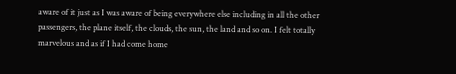aware of it just as I was aware of being everywhere else including in all the other passengers, the plane itself, the clouds, the sun, the land and so on. I felt totally marvelous and as if I had come home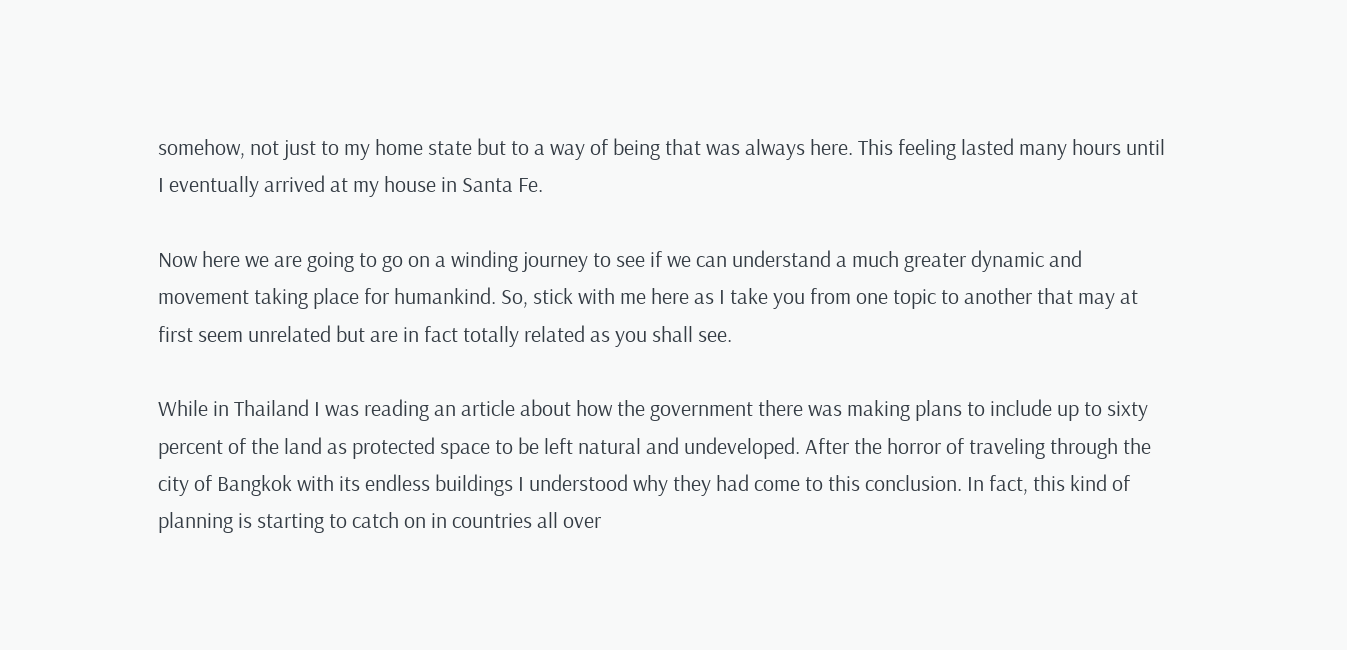somehow, not just to my home state but to a way of being that was always here. This feeling lasted many hours until I eventually arrived at my house in Santa Fe.

Now here we are going to go on a winding journey to see if we can understand a much greater dynamic and movement taking place for humankind. So, stick with me here as I take you from one topic to another that may at first seem unrelated but are in fact totally related as you shall see.

While in Thailand I was reading an article about how the government there was making plans to include up to sixty percent of the land as protected space to be left natural and undeveloped. After the horror of traveling through the city of Bangkok with its endless buildings I understood why they had come to this conclusion. In fact, this kind of planning is starting to catch on in countries all over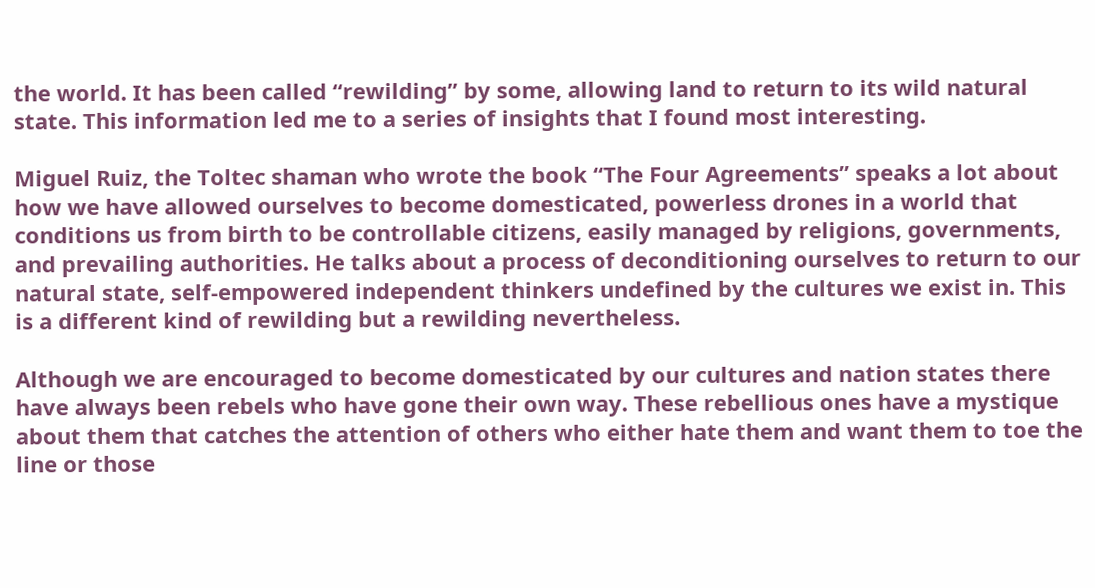the world. It has been called “rewilding” by some, allowing land to return to its wild natural state. This information led me to a series of insights that I found most interesting.

Miguel Ruiz, the Toltec shaman who wrote the book “The Four Agreements” speaks a lot about how we have allowed ourselves to become domesticated, powerless drones in a world that conditions us from birth to be controllable citizens, easily managed by religions, governments, and prevailing authorities. He talks about a process of deconditioning ourselves to return to our natural state, self-empowered independent thinkers undefined by the cultures we exist in. This is a different kind of rewilding but a rewilding nevertheless.

Although we are encouraged to become domesticated by our cultures and nation states there have always been rebels who have gone their own way. These rebellious ones have a mystique about them that catches the attention of others who either hate them and want them to toe the line or those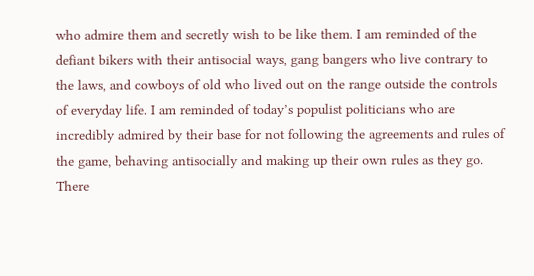who admire them and secretly wish to be like them. I am reminded of the defiant bikers with their antisocial ways, gang bangers who live contrary to the laws, and cowboys of old who lived out on the range outside the controls of everyday life. I am reminded of today’s populist politicians who are incredibly admired by their base for not following the agreements and rules of the game, behaving antisocially and making up their own rules as they go. There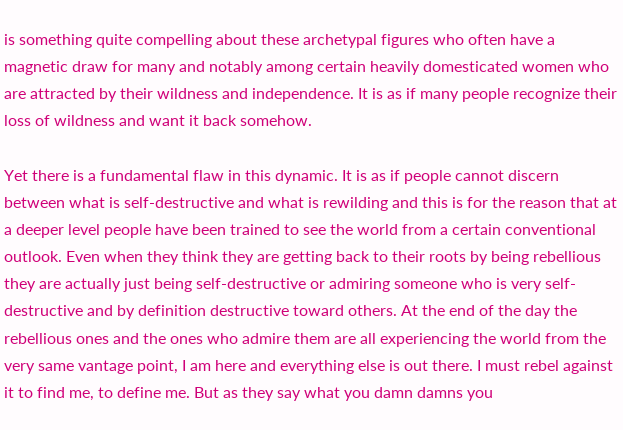is something quite compelling about these archetypal figures who often have a magnetic draw for many and notably among certain heavily domesticated women who are attracted by their wildness and independence. It is as if many people recognize their loss of wildness and want it back somehow.

Yet there is a fundamental flaw in this dynamic. It is as if people cannot discern between what is self-destructive and what is rewilding and this is for the reason that at a deeper level people have been trained to see the world from a certain conventional outlook. Even when they think they are getting back to their roots by being rebellious they are actually just being self-destructive or admiring someone who is very self-destructive and by definition destructive toward others. At the end of the day the rebellious ones and the ones who admire them are all experiencing the world from the very same vantage point, I am here and everything else is out there. I must rebel against it to find me, to define me. But as they say what you damn damns you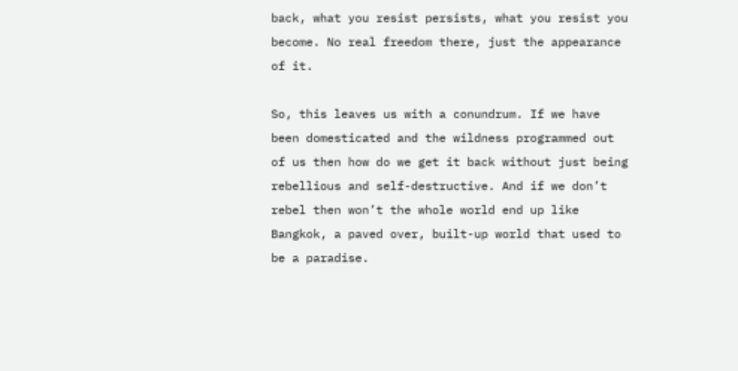back, what you resist persists, what you resist you become. No real freedom there, just the appearance of it.

So, this leaves us with a conundrum. If we have been domesticated and the wildness programmed out of us then how do we get it back without just being rebellious and self-destructive. And if we don’t rebel then won’t the whole world end up like Bangkok, a paved over, built-up world that used to be a paradise.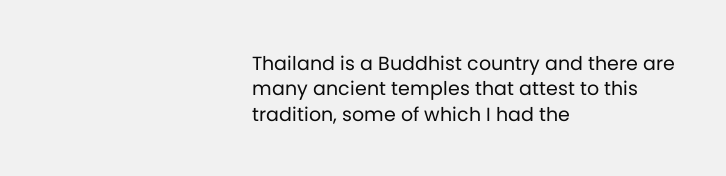Thailand is a Buddhist country and there are many ancient temples that attest to this tradition, some of which I had the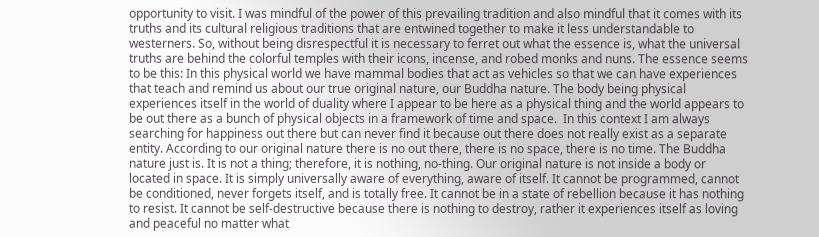opportunity to visit. I was mindful of the power of this prevailing tradition and also mindful that it comes with its truths and its cultural religious traditions that are entwined together to make it less understandable to westerners. So, without being disrespectful it is necessary to ferret out what the essence is, what the universal truths are behind the colorful temples with their icons, incense, and robed monks and nuns. The essence seems to be this: In this physical world we have mammal bodies that act as vehicles so that we can have experiences that teach and remind us about our true original nature, our Buddha nature. The body being physical experiences itself in the world of duality where I appear to be here as a physical thing and the world appears to be out there as a bunch of physical objects in a framework of time and space.  In this context I am always searching for happiness out there but can never find it because out there does not really exist as a separate entity. According to our original nature there is no out there, there is no space, there is no time. The Buddha nature just is. It is not a thing; therefore, it is nothing, no-thing. Our original nature is not inside a body or located in space. It is simply universally aware of everything, aware of itself. It cannot be programmed, cannot be conditioned, never forgets itself, and is totally free. It cannot be in a state of rebellion because it has nothing to resist. It cannot be self-destructive because there is nothing to destroy, rather it experiences itself as loving and peaceful no matter what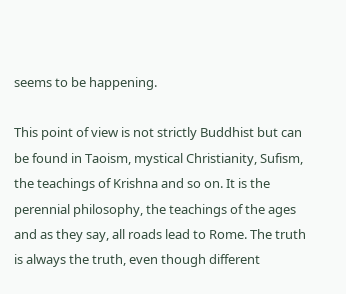seems to be happening.

This point of view is not strictly Buddhist but can be found in Taoism, mystical Christianity, Sufism, the teachings of Krishna and so on. It is the perennial philosophy, the teachings of the ages and as they say, all roads lead to Rome. The truth is always the truth, even though different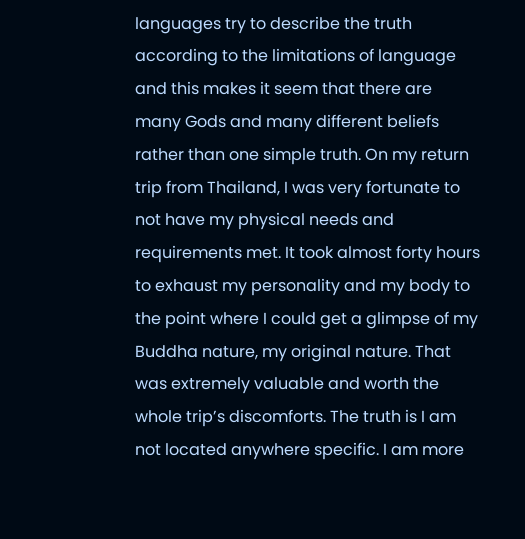languages try to describe the truth according to the limitations of language and this makes it seem that there are many Gods and many different beliefs rather than one simple truth. On my return trip from Thailand, I was very fortunate to not have my physical needs and requirements met. It took almost forty hours to exhaust my personality and my body to the point where I could get a glimpse of my Buddha nature, my original nature. That was extremely valuable and worth the whole trip’s discomforts. The truth is I am not located anywhere specific. I am more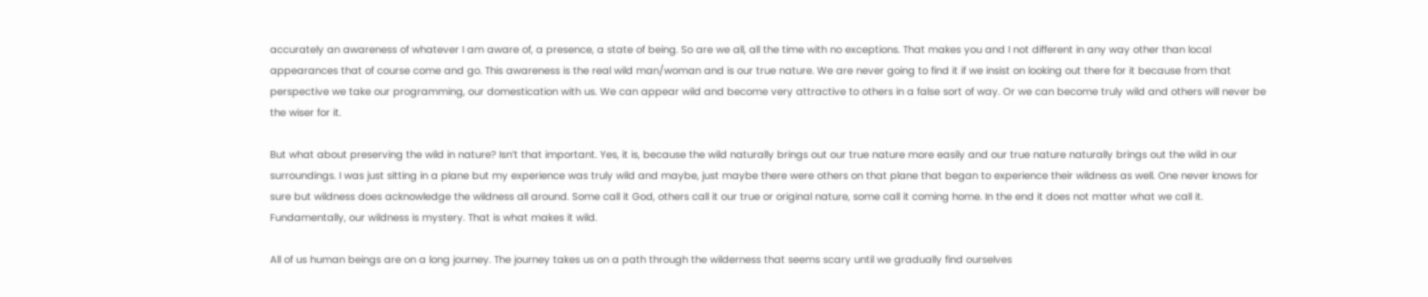accurately an awareness of whatever I am aware of, a presence, a state of being. So are we all, all the time with no exceptions. That makes you and I not different in any way other than local appearances that of course come and go. This awareness is the real wild man/woman and is our true nature. We are never going to find it if we insist on looking out there for it because from that perspective we take our programming, our domestication with us. We can appear wild and become very attractive to others in a false sort of way. Or we can become truly wild and others will never be the wiser for it.

But what about preserving the wild in nature? Isn’t that important. Yes, it is, because the wild naturally brings out our true nature more easily and our true nature naturally brings out the wild in our surroundings. I was just sitting in a plane but my experience was truly wild and maybe, just maybe there were others on that plane that began to experience their wildness as well. One never knows for sure but wildness does acknowledge the wildness all around. Some call it God, others call it our true or original nature, some call it coming home. In the end it does not matter what we call it. Fundamentally, our wildness is mystery. That is what makes it wild.

All of us human beings are on a long journey. The journey takes us on a path through the wilderness that seems scary until we gradually find ourselves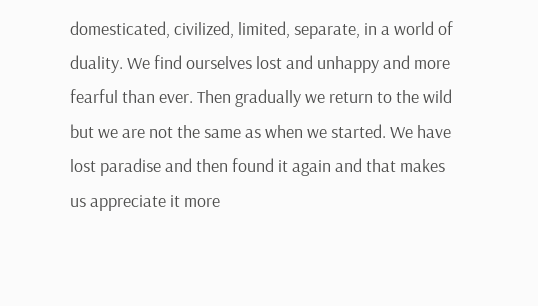domesticated, civilized, limited, separate, in a world of duality. We find ourselves lost and unhappy and more fearful than ever. Then gradually we return to the wild but we are not the same as when we started. We have lost paradise and then found it again and that makes us appreciate it more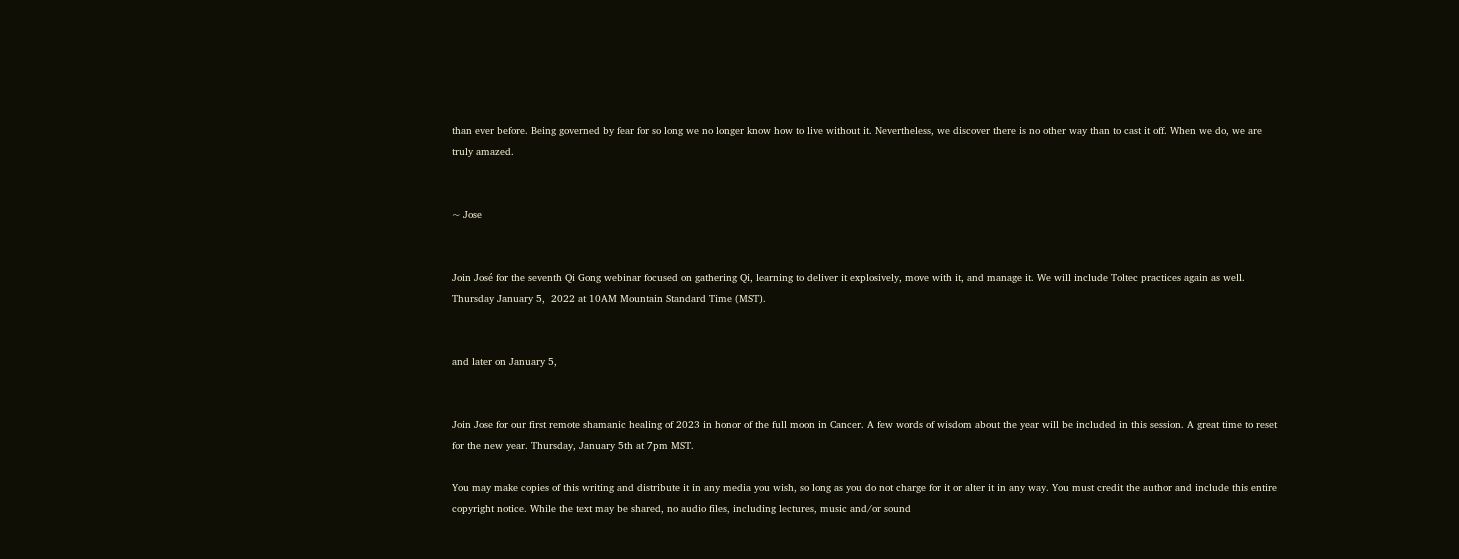than ever before. Being governed by fear for so long we no longer know how to live without it. Nevertheless, we discover there is no other way than to cast it off. When we do, we are truly amazed.


~ Jose


Join José for the seventh Qi Gong webinar focused on gathering Qi, learning to deliver it explosively, move with it, and manage it. We will include Toltec practices again as well. Thursday January 5,  2022 at 10AM Mountain Standard Time (MST).


and later on January 5,


Join Jose for our first remote shamanic healing of 2023 in honor of the full moon in Cancer. A few words of wisdom about the year will be included in this session. A great time to reset for the new year. Thursday, January 5th at 7pm MST.

You may make copies of this writing and distribute it in any media you wish, so long as you do not charge for it or alter it in any way. You must credit the author and include this entire copyright notice. While the text may be shared, no audio files, including lectures, music and/or sound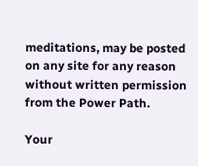meditations, may be posted on any site for any reason without written permission from the Power Path.

Your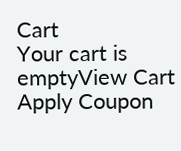Cart
Your cart is emptyView Cart
Apply Coupon